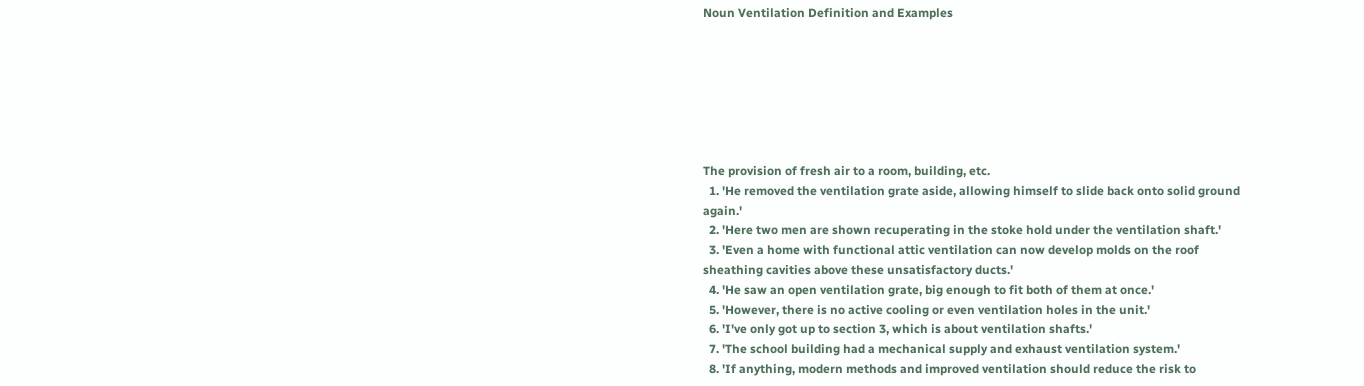Noun Ventilation Definition and Examples







The provision of fresh air to a room, building, etc.
  1. 'He removed the ventilation grate aside, allowing himself to slide back onto solid ground again.'
  2. 'Here two men are shown recuperating in the stoke hold under the ventilation shaft.'
  3. 'Even a home with functional attic ventilation can now develop molds on the roof sheathing cavities above these unsatisfactory ducts.'
  4. 'He saw an open ventilation grate, big enough to fit both of them at once.'
  5. 'However, there is no active cooling or even ventilation holes in the unit.'
  6. 'I've only got up to section 3, which is about ventilation shafts.'
  7. 'The school building had a mechanical supply and exhaust ventilation system.'
  8. 'If anything, modern methods and improved ventilation should reduce the risk to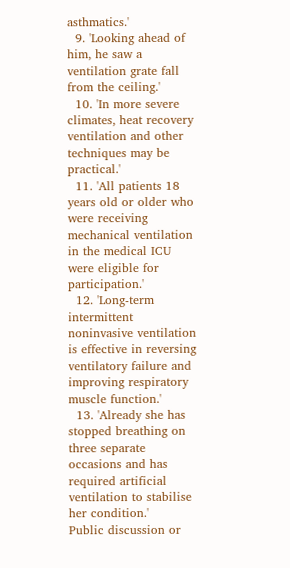asthmatics.'
  9. 'Looking ahead of him, he saw a ventilation grate fall from the ceiling.'
  10. 'In more severe climates, heat recovery ventilation and other techniques may be practical.'
  11. 'All patients 18 years old or older who were receiving mechanical ventilation in the medical ICU were eligible for participation.'
  12. 'Long-term intermittent noninvasive ventilation is effective in reversing ventilatory failure and improving respiratory muscle function.'
  13. 'Already she has stopped breathing on three separate occasions and has required artificial ventilation to stabilise her condition.'
Public discussion or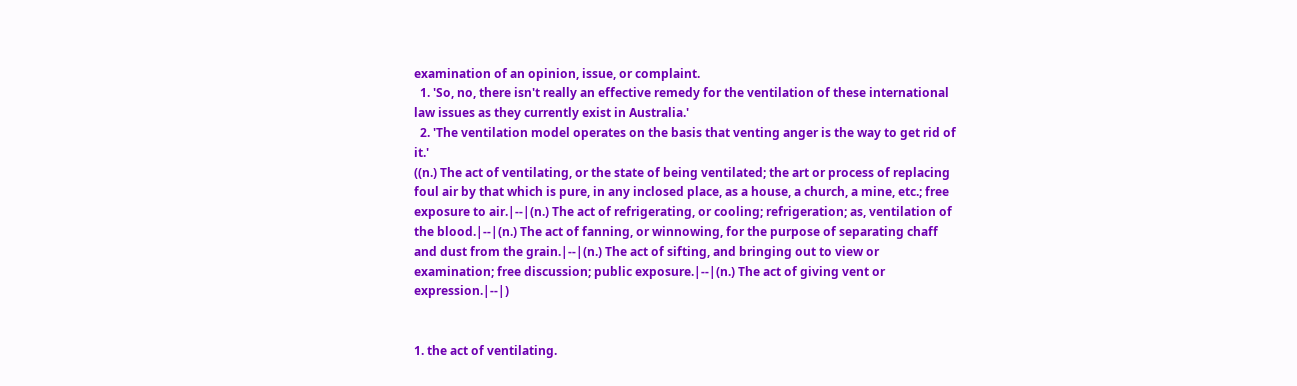examination of an opinion, issue, or complaint.
  1. 'So, no, there isn't really an effective remedy for the ventilation of these international law issues as they currently exist in Australia.'
  2. 'The ventilation model operates on the basis that venting anger is the way to get rid of it.'
((n.) The act of ventilating, or the state of being ventilated; the art or process of replacing foul air by that which is pure, in any inclosed place, as a house, a church, a mine, etc.; free exposure to air.|--|(n.) The act of refrigerating, or cooling; refrigeration; as, ventilation of the blood.|--|(n.) The act of fanning, or winnowing, for the purpose of separating chaff and dust from the grain.|--|(n.) The act of sifting, and bringing out to view or examination; free discussion; public exposure.|--|(n.) The act of giving vent or expression.|--|)


1. the act of ventilating.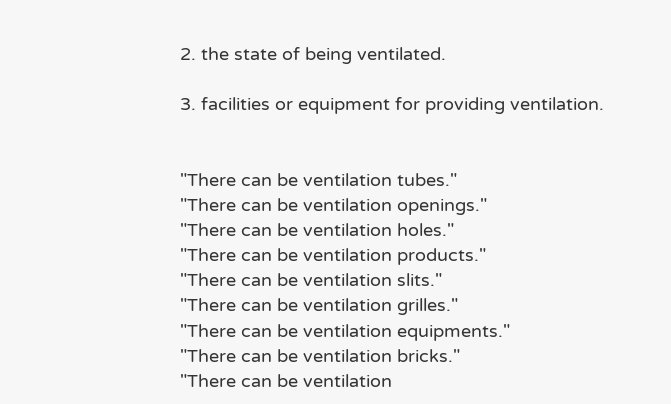2. the state of being ventilated.

3. facilities or equipment for providing ventilation.


"There can be ventilation tubes."
"There can be ventilation openings."
"There can be ventilation holes."
"There can be ventilation products."
"There can be ventilation slits."
"There can be ventilation grilles."
"There can be ventilation equipments."
"There can be ventilation bricks."
"There can be ventilation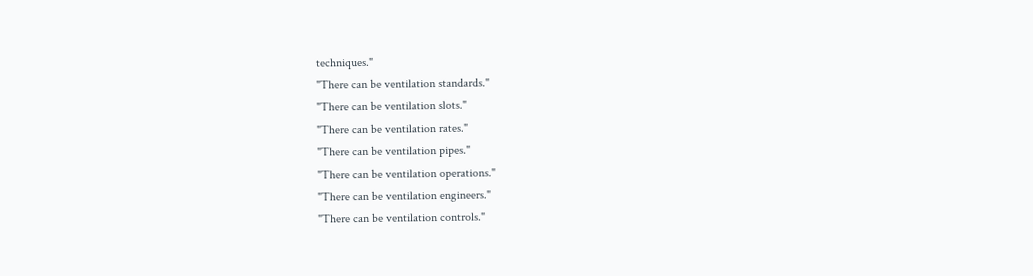techniques."
"There can be ventilation standards."
"There can be ventilation slots."
"There can be ventilation rates."
"There can be ventilation pipes."
"There can be ventilation operations."
"There can be ventilation engineers."
"There can be ventilation controls."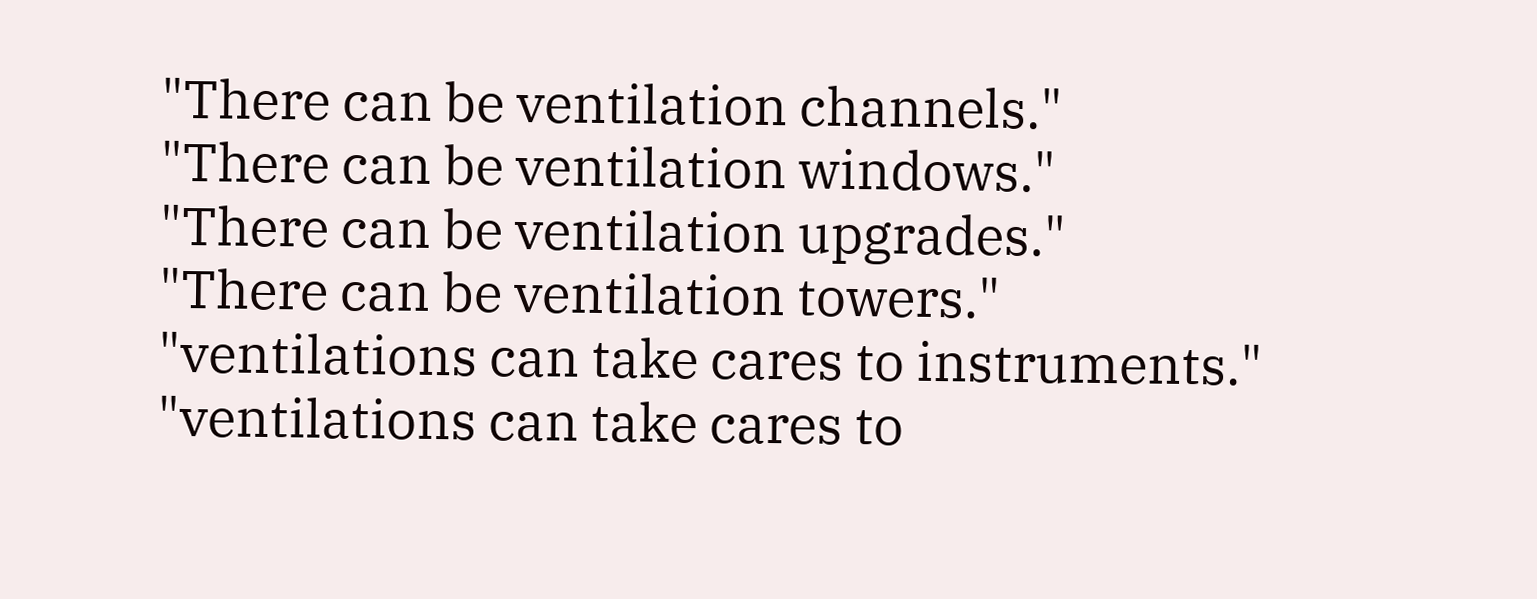"There can be ventilation channels."
"There can be ventilation windows."
"There can be ventilation upgrades."
"There can be ventilation towers."
"ventilations can take cares to instruments."
"ventilations can take cares to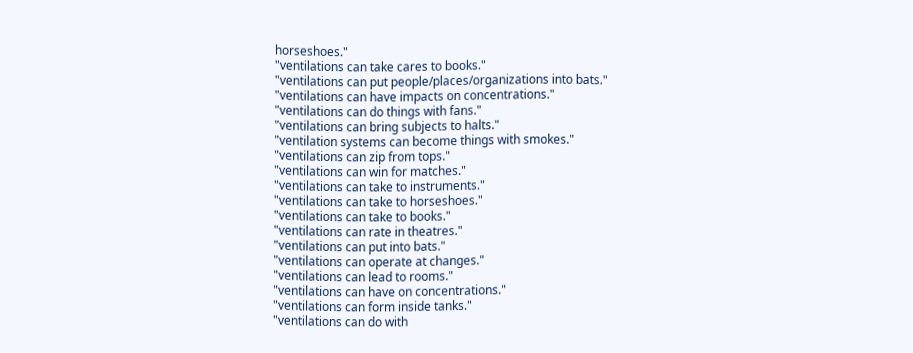horseshoes."
"ventilations can take cares to books."
"ventilations can put people/places/organizations into bats."
"ventilations can have impacts on concentrations."
"ventilations can do things with fans."
"ventilations can bring subjects to halts."
"ventilation systems can become things with smokes."
"ventilations can zip from tops."
"ventilations can win for matches."
"ventilations can take to instruments."
"ventilations can take to horseshoes."
"ventilations can take to books."
"ventilations can rate in theatres."
"ventilations can put into bats."
"ventilations can operate at changes."
"ventilations can lead to rooms."
"ventilations can have on concentrations."
"ventilations can form inside tanks."
"ventilations can do with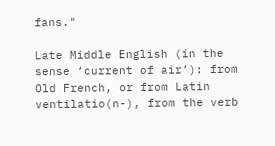fans."

Late Middle English (in the sense ‘current of air’): from Old French, or from Latin ventilatio(n-), from the verb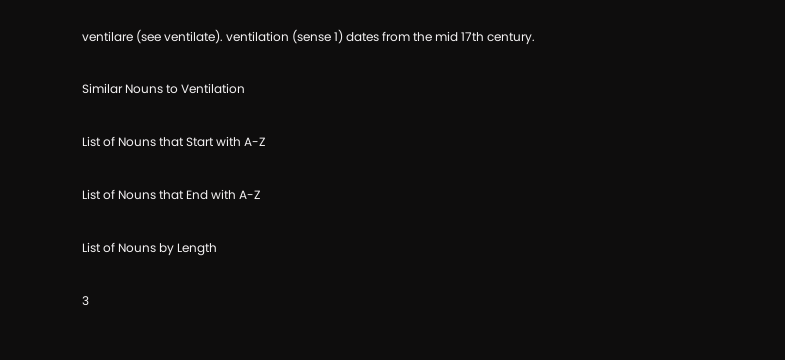ventilare (see ventilate). ventilation (sense 1) dates from the mid 17th century.

Similar Nouns to Ventilation

List of Nouns that Start with A-Z

List of Nouns that End with A-Z

List of Nouns by Length

3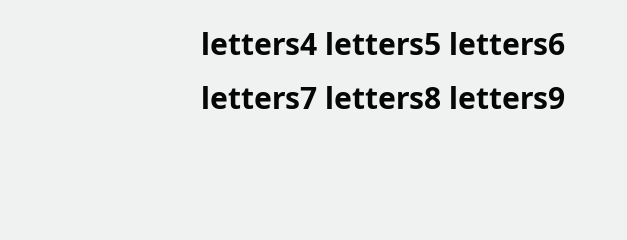letters4 letters5 letters6 letters7 letters8 letters9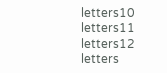letters10 letters11 letters12 letters